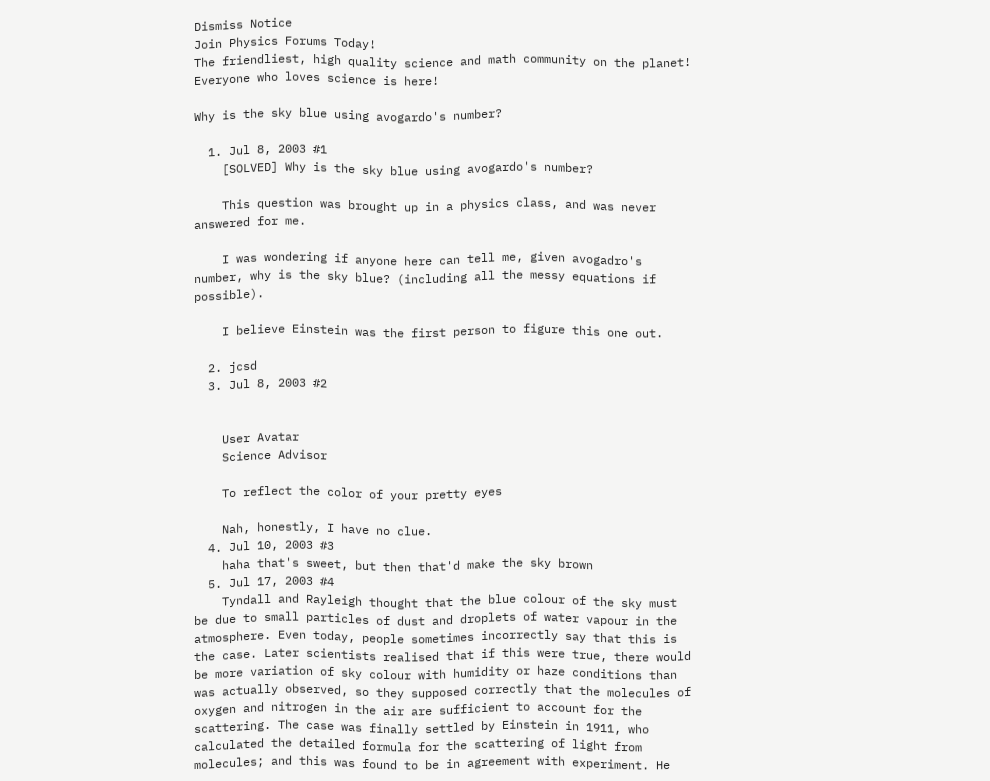Dismiss Notice
Join Physics Forums Today!
The friendliest, high quality science and math community on the planet! Everyone who loves science is here!

Why is the sky blue using avogardo's number?

  1. Jul 8, 2003 #1
    [SOLVED] Why is the sky blue using avogardo's number?

    This question was brought up in a physics class, and was never answered for me.

    I was wondering if anyone here can tell me, given avogadro's number, why is the sky blue? (including all the messy equations if possible).

    I believe Einstein was the first person to figure this one out.

  2. jcsd
  3. Jul 8, 2003 #2


    User Avatar
    Science Advisor

    To reflect the color of your pretty eyes

    Nah, honestly, I have no clue.
  4. Jul 10, 2003 #3
    haha that's sweet, but then that'd make the sky brown
  5. Jul 17, 2003 #4
    Tyndall and Rayleigh thought that the blue colour of the sky must be due to small particles of dust and droplets of water vapour in the atmosphere. Even today, people sometimes incorrectly say that this is the case. Later scientists realised that if this were true, there would be more variation of sky colour with humidity or haze conditions than was actually observed, so they supposed correctly that the molecules of oxygen and nitrogen in the air are sufficient to account for the scattering. The case was finally settled by Einstein in 1911, who calculated the detailed formula for the scattering of light from molecules; and this was found to be in agreement with experiment. He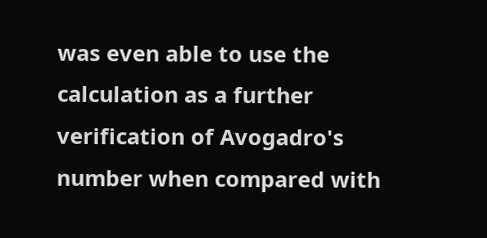was even able to use the calculation as a further verification of Avogadro's number when compared with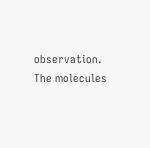observation. The molecules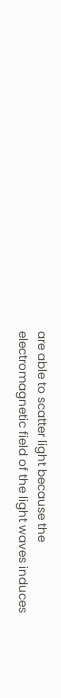are able to scatter light because the electromagnetic field of the light waves induces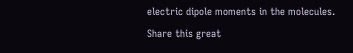electric dipole moments in the molecules.
Share this great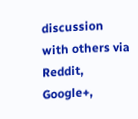discussion with others via Reddit, Google+,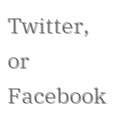Twitter, or Facebook